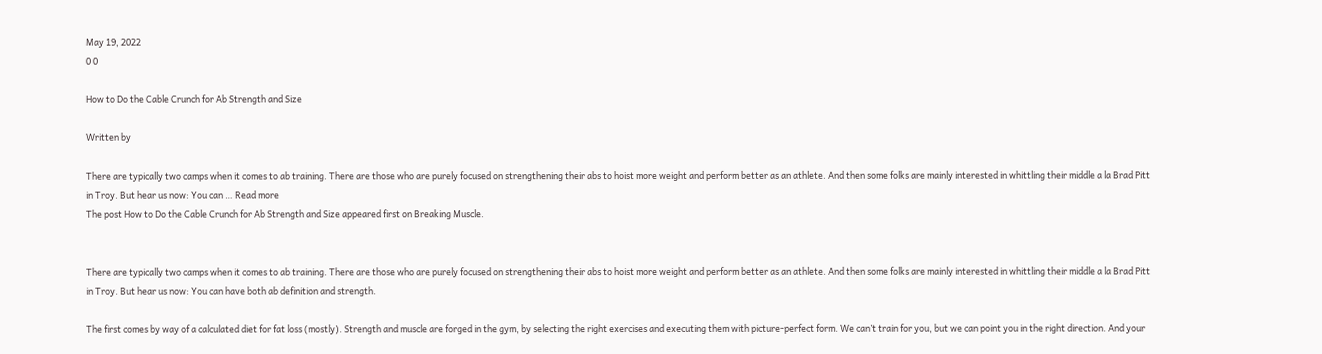May 19, 2022
0 0

How to Do the Cable Crunch for Ab Strength and Size

Written by

There are typically two camps when it comes to ab training. There are those who are purely focused on strengthening their abs to hoist more weight and perform better as an athlete. And then some folks are mainly interested in whittling their middle a la Brad Pitt in Troy. But hear us now: You can … Read more
The post How to Do the Cable Crunch for Ab Strength and Size appeared first on Breaking Muscle.


There are typically two camps when it comes to ab training. There are those who are purely focused on strengthening their abs to hoist more weight and perform better as an athlete. And then some folks are mainly interested in whittling their middle a la Brad Pitt in Troy. But hear us now: You can have both ab definition and strength.

The first comes by way of a calculated diet for fat loss (mostly). Strength and muscle are forged in the gym, by selecting the right exercises and executing them with picture-perfect form. We can’t train for you, but we can point you in the right direction. And your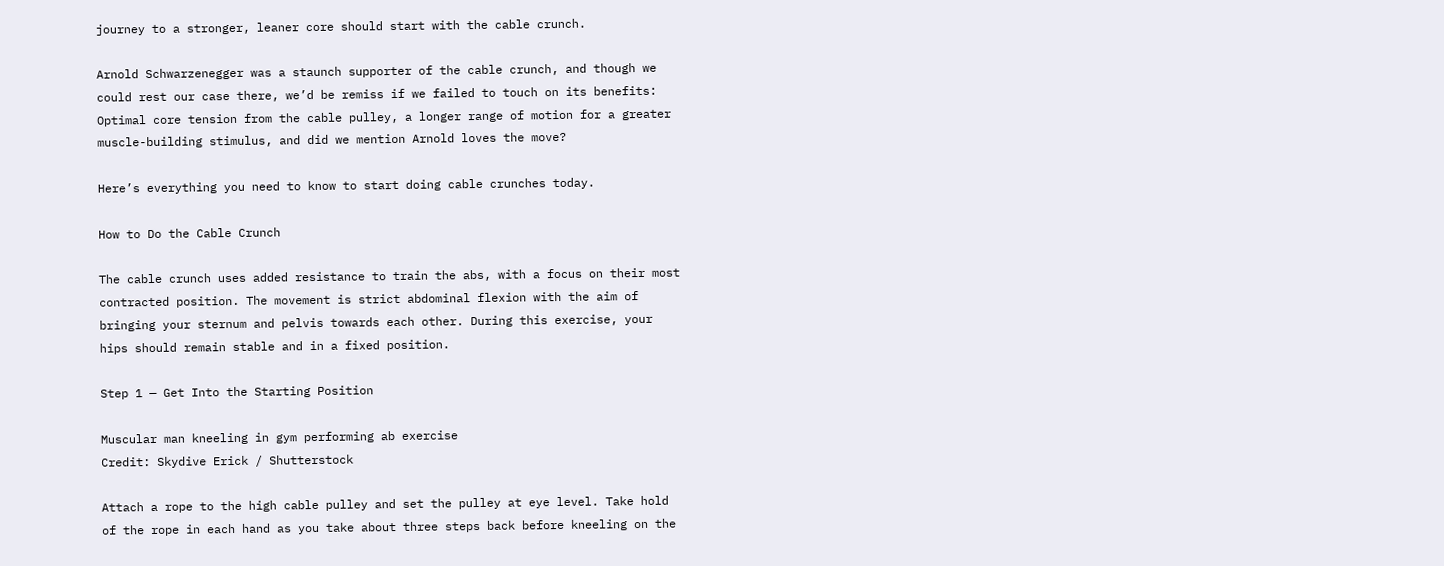journey to a stronger, leaner core should start with the cable crunch.

Arnold Schwarzenegger was a staunch supporter of the cable crunch, and though we could rest our case there, we’d be remiss if we failed to touch on its benefits: Optimal core tension from the cable pulley, a longer range of motion for a greater muscle-building stimulus, and did we mention Arnold loves the move?

Here’s everything you need to know to start doing cable crunches today.

How to Do the Cable Crunch

The cable crunch uses added resistance to train the abs, with a focus on their most contracted position. The movement is strict abdominal flexion with the aim of bringing your sternum and pelvis towards each other. During this exercise, your hips should remain stable and in a fixed position.

Step 1 — Get Into the Starting Position

Muscular man kneeling in gym performing ab exercise
Credit: Skydive Erick / Shutterstock

Attach a rope to the high cable pulley and set the pulley at eye level. Take hold of the rope in each hand as you take about three steps back before kneeling on the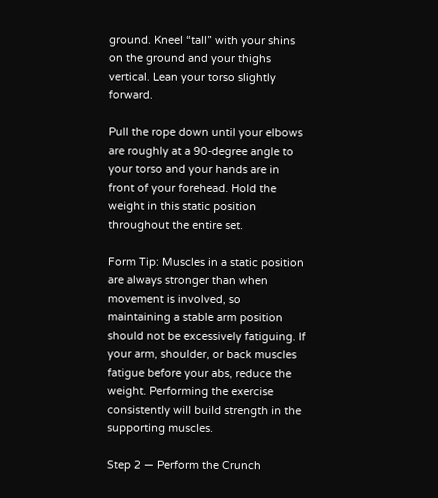ground. Kneel “tall” with your shins on the ground and your thighs vertical. Lean your torso slightly forward.

Pull the rope down until your elbows are roughly at a 90-degree angle to your torso and your hands are in front of your forehead. Hold the weight in this static position throughout the entire set.

Form Tip: Muscles in a static position are always stronger than when movement is involved, so maintaining a stable arm position should not be excessively fatiguing. If your arm, shoulder, or back muscles fatigue before your abs, reduce the weight. Performing the exercise consistently will build strength in the supporting muscles.

Step 2 — Perform the Crunch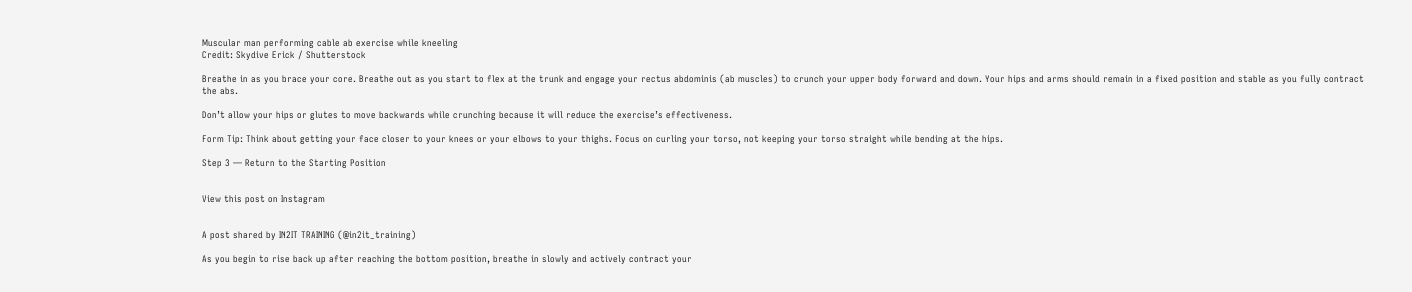Muscular man performing cable ab exercise while kneeling
Credit: Skydive Erick / Shutterstock

Breathe in as you brace your core. Breathe out as you start to flex at the trunk and engage your rectus abdominis (ab muscles) to crunch your upper body forward and down. Your hips and arms should remain in a fixed position and stable as you fully contract the abs.

Don’t allow your hips or glutes to move backwards while crunching because it will reduce the exercise’s effectiveness.

Form Tip: Think about getting your face closer to your knees or your elbows to your thighs. Focus on curling your torso, not keeping your torso straight while bending at the hips.

Step 3 — Return to the Starting Position


View this post on Instagram


A post shared by IN2IT TRAINING (@in2it_training)

As you begin to rise back up after reaching the bottom position, breathe in slowly and actively contract your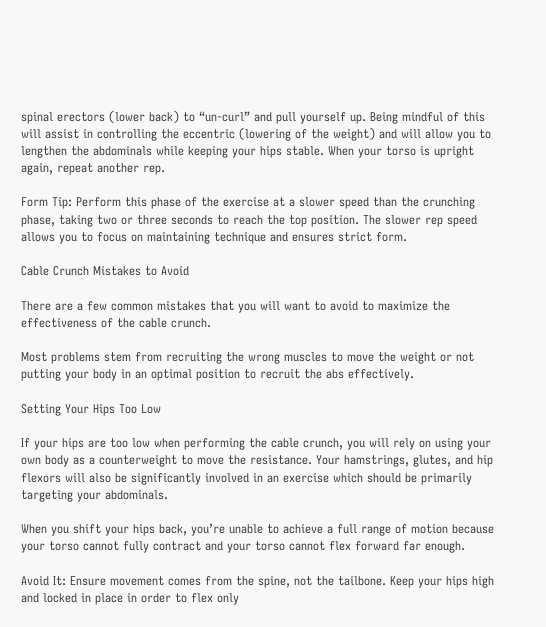spinal erectors (lower back) to “un-curl” and pull yourself up. Being mindful of this will assist in controlling the eccentric (lowering of the weight) and will allow you to lengthen the abdominals while keeping your hips stable. When your torso is upright again, repeat another rep.

Form Tip: Perform this phase of the exercise at a slower speed than the crunching phase, taking two or three seconds to reach the top position. The slower rep speed allows you to focus on maintaining technique and ensures strict form.

Cable Crunch Mistakes to Avoid

There are a few common mistakes that you will want to avoid to maximize the effectiveness of the cable crunch.

Most problems stem from recruiting the wrong muscles to move the weight or not putting your body in an optimal position to recruit the abs effectively.

Setting Your Hips Too Low

If your hips are too low when performing the cable crunch, you will rely on using your own body as a counterweight to move the resistance. Your hamstrings, glutes, and hip flexors will also be significantly involved in an exercise which should be primarily targeting your abdominals.

When you shift your hips back, you’re unable to achieve a full range of motion because your torso cannot fully contract and your torso cannot flex forward far enough.

Avoid It: Ensure movement comes from the spine, not the tailbone. Keep your hips high and locked in place in order to flex only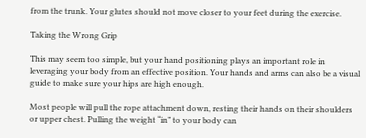from the trunk. Your glutes should not move closer to your feet during the exercise.

Taking the Wrong Grip

This may seem too simple, but your hand positioning plays an important role in leveraging your body from an effective position. Your hands and arms can also be a visual guide to make sure your hips are high enough.

Most people will pull the rope attachment down, resting their hands on their shoulders or upper chest. Pulling the weight “in” to your body can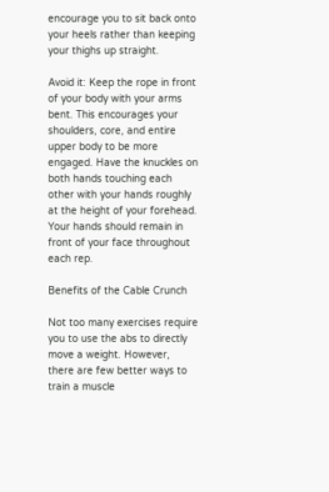encourage you to sit back onto your heels rather than keeping your thighs up straight.

Avoid it: Keep the rope in front of your body with your arms bent. This encourages your shoulders, core, and entire upper body to be more engaged. Have the knuckles on both hands touching each other with your hands roughly at the height of your forehead. Your hands should remain in front of your face throughout each rep.

Benefits of the Cable Crunch

Not too many exercises require you to use the abs to directly move a weight. However, there are few better ways to train a muscle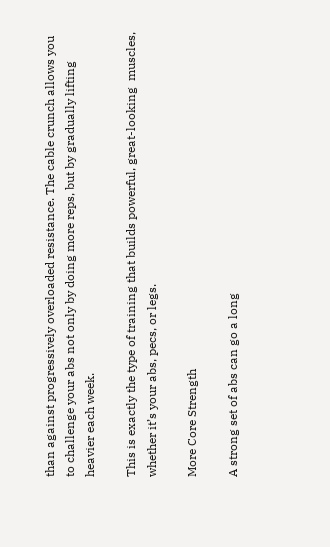than against progressively overloaded resistance. The cable crunch allows you to challenge your abs not only by doing more reps, but by gradually lifting heavier each week.

This is exactly the type of training that builds powerful, great-looking  muscles, whether it’s your abs, pecs, or legs.

More Core Strength

A strong set of abs can go a long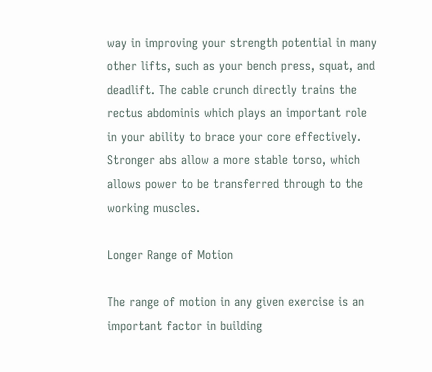way in improving your strength potential in many other lifts, such as your bench press, squat, and deadlift. The cable crunch directly trains the rectus abdominis which plays an important role in your ability to brace your core effectively. Stronger abs allow a more stable torso, which allows power to be transferred through to the working muscles.

Longer Range of Motion

The range of motion in any given exercise is an important factor in building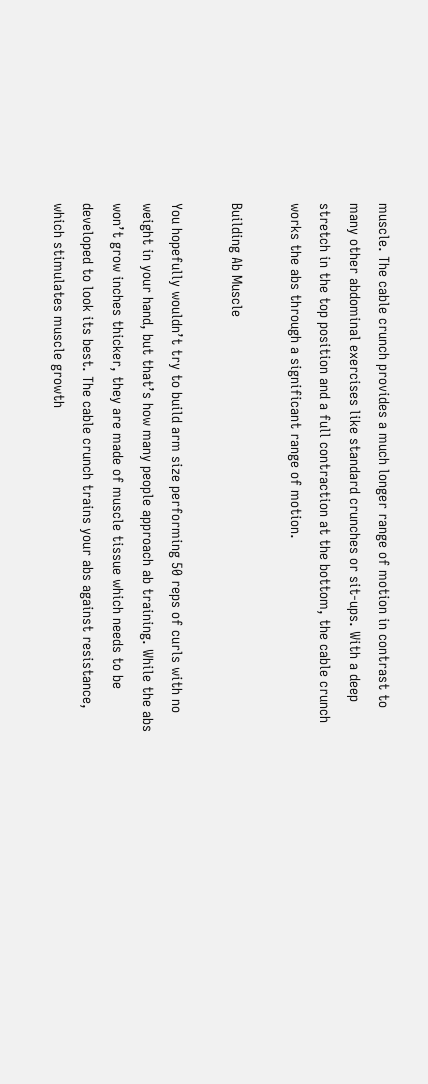muscle. The cable crunch provides a much longer range of motion in contrast to many other abdominal exercises like standard crunches or sit-ups. With a deep stretch in the top position and a full contraction at the bottom, the cable crunch works the abs through a significant range of motion.

Building Ab Muscle

You hopefully wouldn’t try to build arm size performing 50 reps of curls with no weight in your hand, but that’s how many people approach ab training. While the abs won’t grow inches thicker, they are made of muscle tissue which needs to be developed to look its best. The cable crunch trains your abs against resistance, which stimulates muscle growth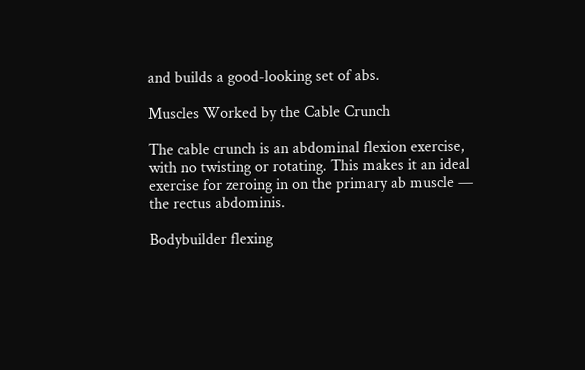and builds a good-looking set of abs.

Muscles Worked by the Cable Crunch

The cable crunch is an abdominal flexion exercise, with no twisting or rotating. This makes it an ideal exercise for zeroing in on the primary ab muscle — the rectus abdominis.

Bodybuilder flexing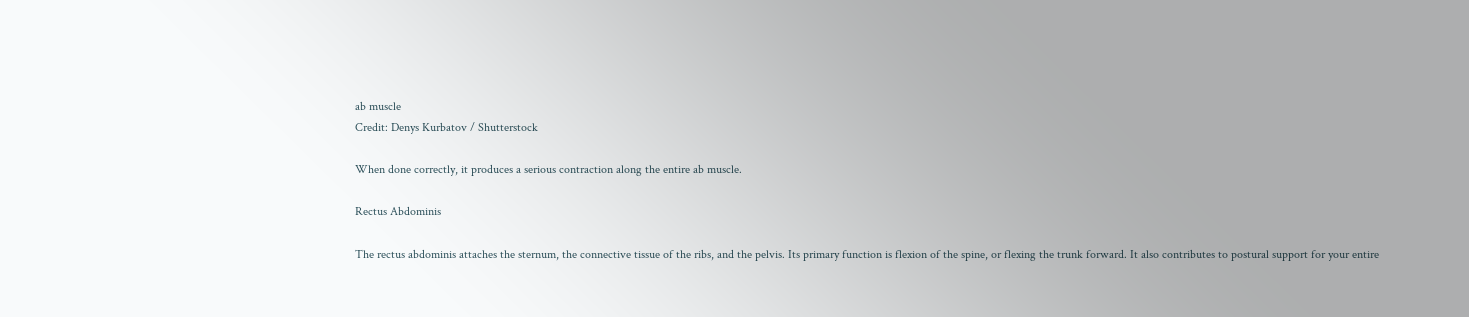ab muscle
Credit: Denys Kurbatov / Shutterstock

When done correctly, it produces a serious contraction along the entire ab muscle.

Rectus Abdominis

The rectus abdominis attaches the sternum, the connective tissue of the ribs, and the pelvis. Its primary function is flexion of the spine, or flexing the trunk forward. It also contributes to postural support for your entire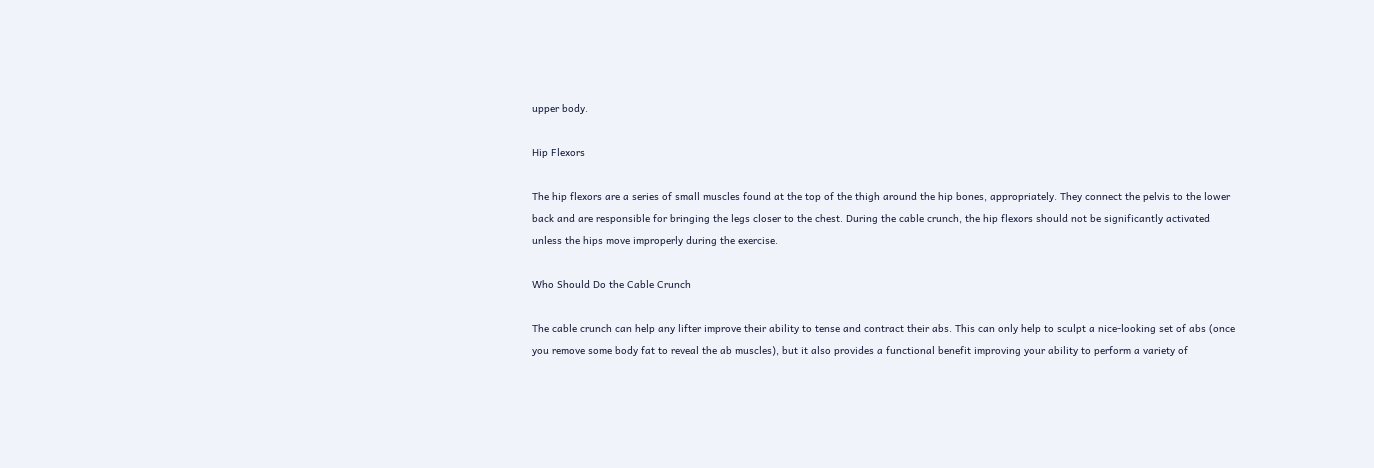upper body.

Hip Flexors

The hip flexors are a series of small muscles found at the top of the thigh around the hip bones, appropriately. They connect the pelvis to the lower back and are responsible for bringing the legs closer to the chest. During the cable crunch, the hip flexors should not be significantly activated unless the hips move improperly during the exercise.

Who Should Do the Cable Crunch

The cable crunch can help any lifter improve their ability to tense and contract their abs. This can only help to sculpt a nice-looking set of abs (once you remove some body fat to reveal the ab muscles), but it also provides a functional benefit improving your ability to perform a variety of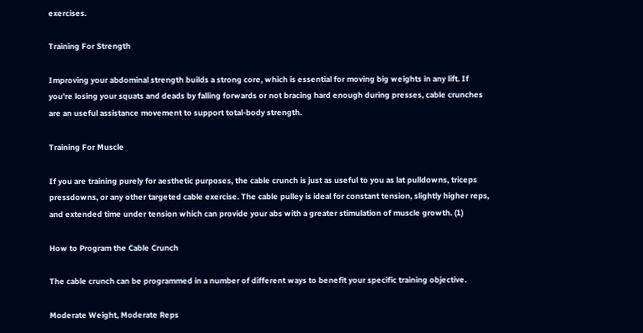exercises.

Training For Strength

Improving your abdominal strength builds a strong core, which is essential for moving big weights in any lift. If you’re losing your squats and deads by falling forwards or not bracing hard enough during presses, cable crunches are an useful assistance movement to support total-body strength.

Training For Muscle

If you are training purely for aesthetic purposes, the cable crunch is just as useful to you as lat pulldowns, triceps pressdowns, or any other targeted cable exercise. The cable pulley is ideal for constant tension, slightly higher reps, and extended time under tension which can provide your abs with a greater stimulation of muscle growth. (1)

How to Program the Cable Crunch

The cable crunch can be programmed in a number of different ways to benefit your specific training objective.

Moderate Weight, Moderate Reps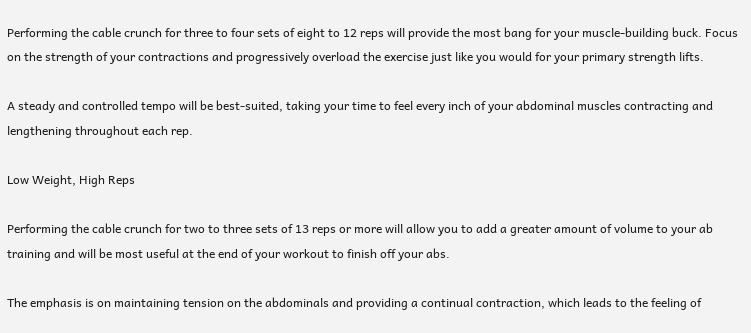Performing the cable crunch for three to four sets of eight to 12 reps will provide the most bang for your muscle-building buck. Focus on the strength of your contractions and progressively overload the exercise just like you would for your primary strength lifts.

A steady and controlled tempo will be best-suited, taking your time to feel every inch of your abdominal muscles contracting and lengthening throughout each rep.

Low Weight, High Reps

Performing the cable crunch for two to three sets of 13 reps or more will allow you to add a greater amount of volume to your ab training and will be most useful at the end of your workout to finish off your abs.

The emphasis is on maintaining tension on the abdominals and providing a continual contraction, which leads to the feeling of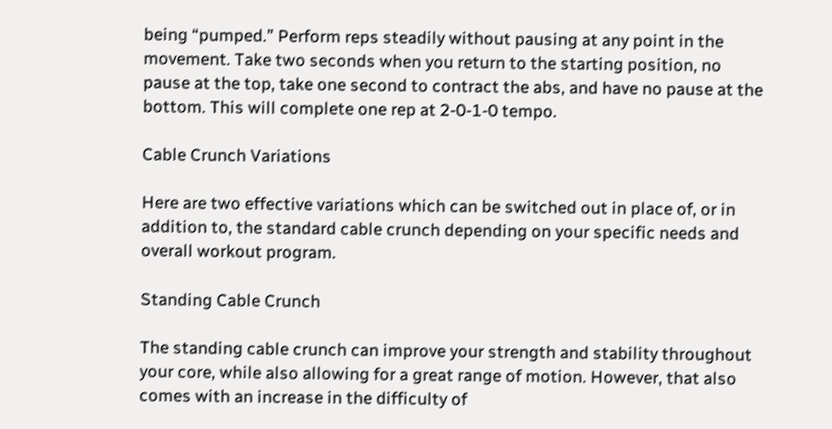being “pumped.” Perform reps steadily without pausing at any point in the movement. Take two seconds when you return to the starting position, no pause at the top, take one second to contract the abs, and have no pause at the bottom. This will complete one rep at 2-0-1-0 tempo.

Cable Crunch Variations

Here are two effective variations which can be switched out in place of, or in addition to, the standard cable crunch depending on your specific needs and overall workout program.

Standing Cable Crunch

The standing cable crunch can improve your strength and stability throughout your core, while also allowing for a great range of motion. However, that also comes with an increase in the difficulty of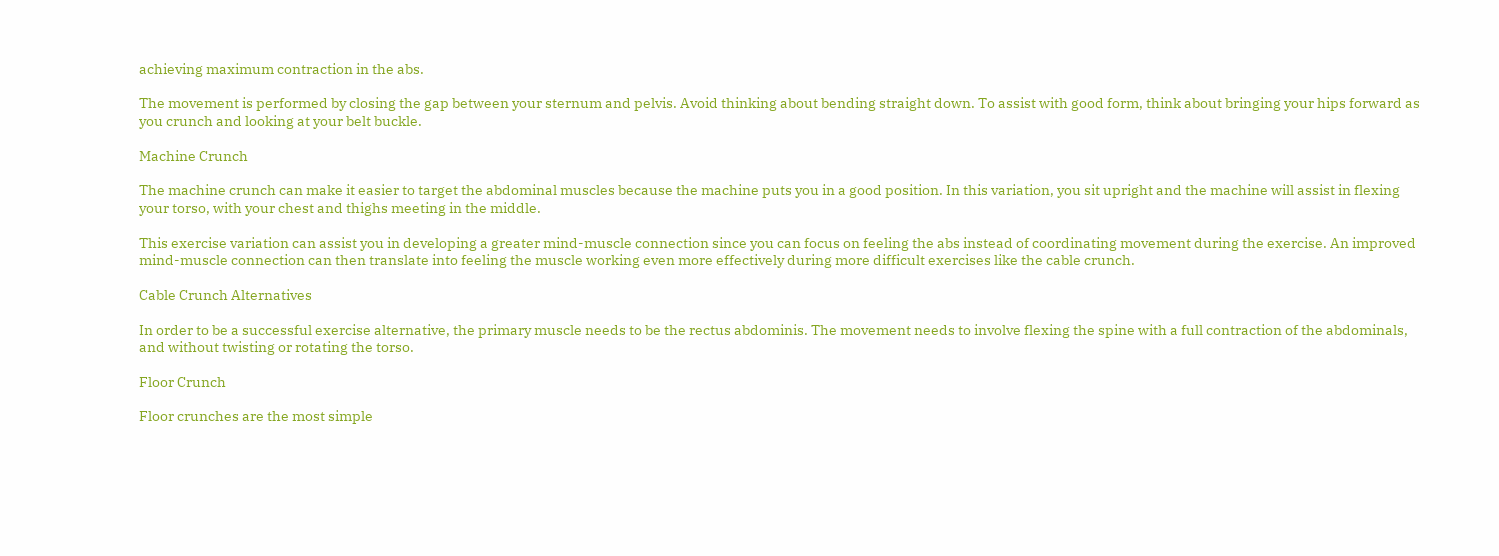achieving maximum contraction in the abs.

The movement is performed by closing the gap between your sternum and pelvis. Avoid thinking about bending straight down. To assist with good form, think about bringing your hips forward as you crunch and looking at your belt buckle.

Machine Crunch

The machine crunch can make it easier to target the abdominal muscles because the machine puts you in a good position. In this variation, you sit upright and the machine will assist in flexing your torso, with your chest and thighs meeting in the middle.

This exercise variation can assist you in developing a greater mind-muscle connection since you can focus on feeling the abs instead of coordinating movement during the exercise. An improved mind-muscle connection can then translate into feeling the muscle working even more effectively during more difficult exercises like the cable crunch.

Cable Crunch Alternatives

In order to be a successful exercise alternative, the primary muscle needs to be the rectus abdominis. The movement needs to involve flexing the spine with a full contraction of the abdominals, and without twisting or rotating the torso.

Floor Crunch

Floor crunches are the most simple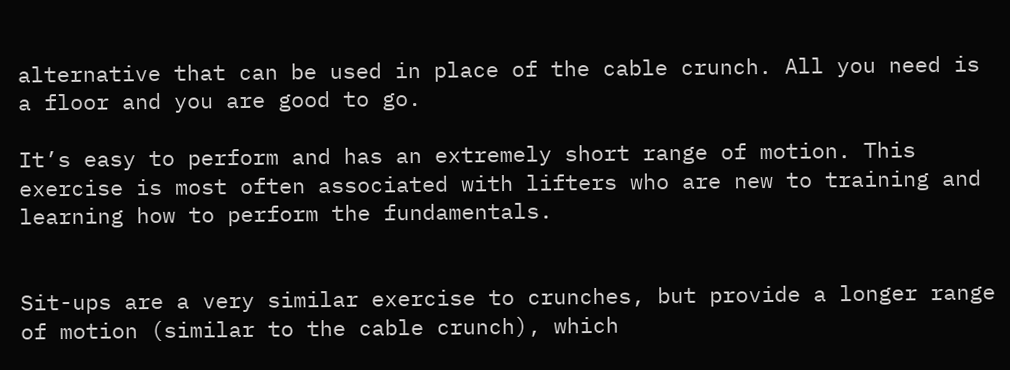alternative that can be used in place of the cable crunch. All you need is a floor and you are good to go.

It’s easy to perform and has an extremely short range of motion. This exercise is most often associated with lifters who are new to training and learning how to perform the fundamentals.


Sit-ups are a very similar exercise to crunches, but provide a longer range of motion (similar to the cable crunch), which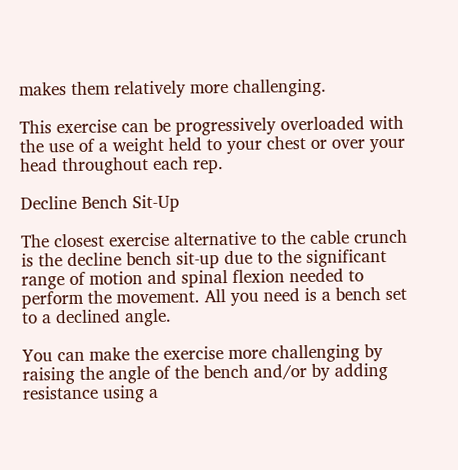makes them relatively more challenging.

This exercise can be progressively overloaded with the use of a weight held to your chest or over your head throughout each rep.

Decline Bench Sit-Up

The closest exercise alternative to the cable crunch is the decline bench sit-up due to the significant range of motion and spinal flexion needed to perform the movement. All you need is a bench set to a declined angle.

You can make the exercise more challenging by raising the angle of the bench and/or by adding resistance using a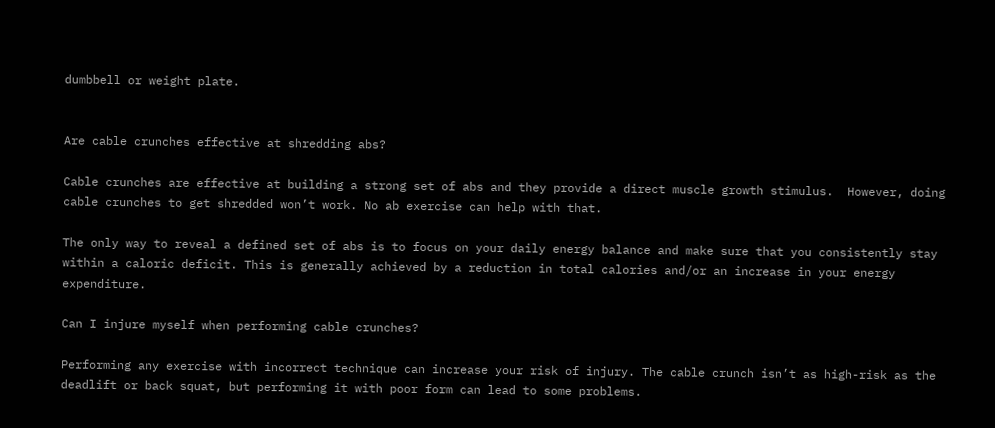dumbbell or weight plate.


Are cable crunches effective at shredding abs?

Cable crunches are effective at building a strong set of abs and they provide a direct muscle growth stimulus.  However, doing cable crunches to get shredded won’t work. No ab exercise can help with that.

The only way to reveal a defined set of abs is to focus on your daily energy balance and make sure that you consistently stay within a caloric deficit. This is generally achieved by a reduction in total calories and/or an increase in your energy expenditure.

Can I injure myself when performing cable crunches?

Performing any exercise with incorrect technique can increase your risk of injury. The cable crunch isn’t as high-risk as the deadlift or back squat, but performing it with poor form can lead to some problems.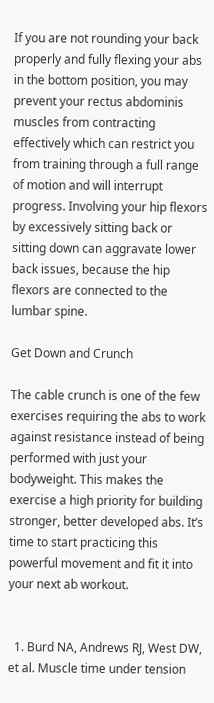If you are not rounding your back properly and fully flexing your abs in the bottom position, you may prevent your rectus abdominis muscles from contracting effectively which can restrict you from training through a full range of motion and will interrupt progress. Involving your hip flexors by excessively sitting back or sitting down can aggravate lower back issues, because the hip flexors are connected to the lumbar spine.

Get Down and Crunch

The cable crunch is one of the few exercises requiring the abs to work against resistance instead of being performed with just your bodyweight. This makes the exercise a high priority for building stronger, better developed abs. It’s time to start practicing this powerful movement and fit it into your next ab workout.


  1. Burd NA, Andrews RJ, West DW, et al. Muscle time under tension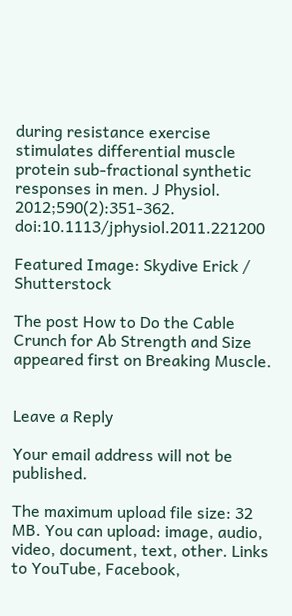during resistance exercise stimulates differential muscle protein sub-fractional synthetic responses in men. J Physiol. 2012;590(2):351-362. doi:10.1113/jphysiol.2011.221200

Featured Image: Skydive Erick / Shutterstock

The post How to Do the Cable Crunch for Ab Strength and Size appeared first on Breaking Muscle.


Leave a Reply

Your email address will not be published.

The maximum upload file size: 32 MB. You can upload: image, audio, video, document, text, other. Links to YouTube, Facebook,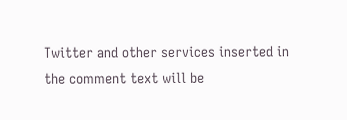Twitter and other services inserted in the comment text will be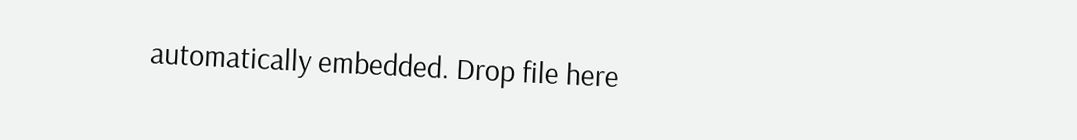automatically embedded. Drop file here